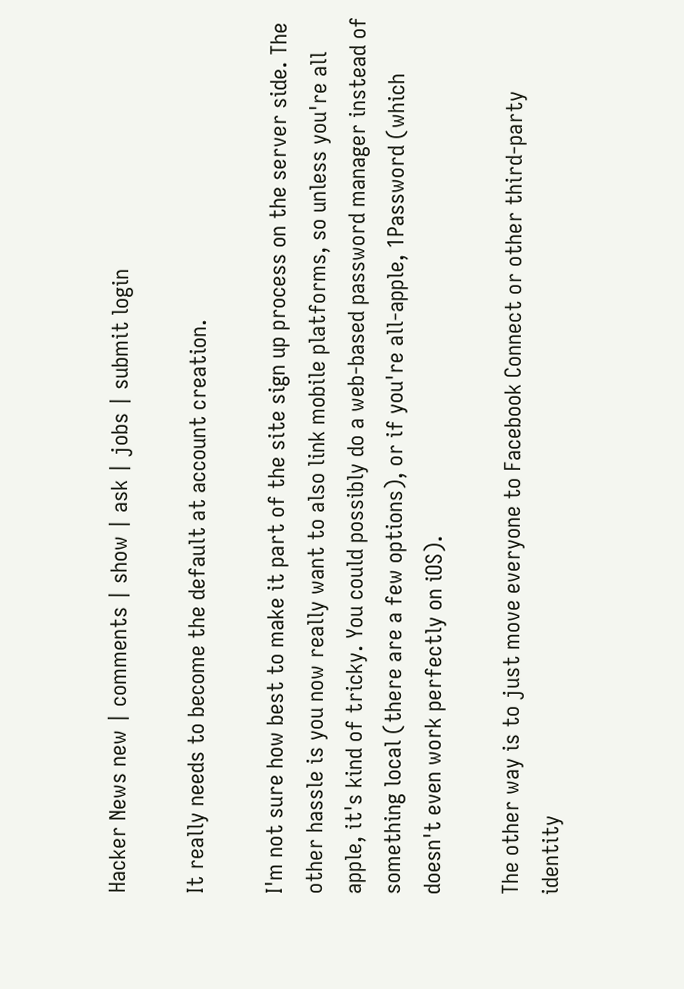Hacker News new | comments | show | ask | jobs | submit login

It really needs to become the default at account creation.

I'm not sure how best to make it part of the site sign up process on the server side. The other hassle is you now really want to also link mobile platforms, so unless you're all apple, it's kind of tricky. You could possibly do a web-based password manager instead of something local (there are a few options), or if you're all-apple, 1Password (which doesn't even work perfectly on iOS).

The other way is to just move everyone to Facebook Connect or other third-party identity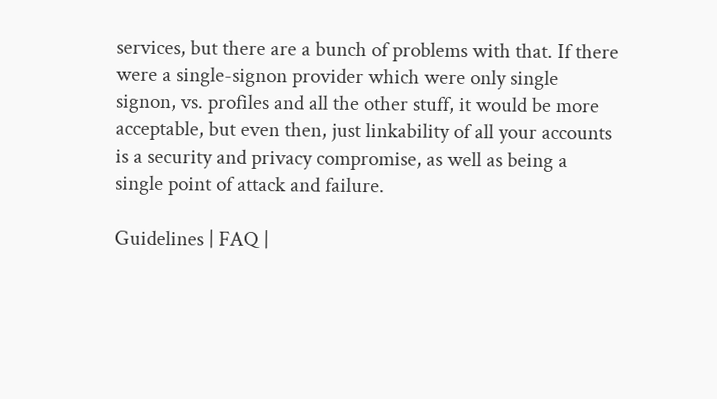services, but there are a bunch of problems with that. If there were a single-signon provider which were only single signon, vs. profiles and all the other stuff, it would be more acceptable, but even then, just linkability of all your accounts is a security and privacy compromise, as well as being a single point of attack and failure.

Guidelines | FAQ |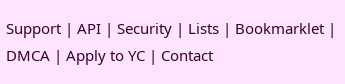Support | API | Security | Lists | Bookmarklet | DMCA | Apply to YC | Contact